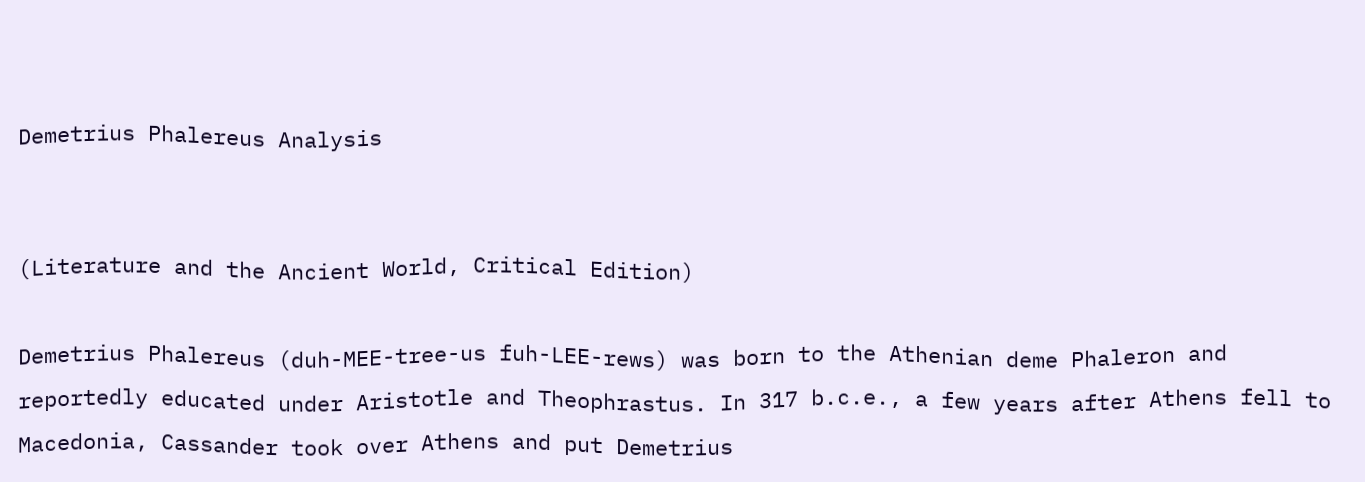Demetrius Phalereus Analysis


(Literature and the Ancient World, Critical Edition)

Demetrius Phalereus (duh-MEE-tree-us fuh-LEE-rews) was born to the Athenian deme Phaleron and reportedly educated under Aristotle and Theophrastus. In 317 b.c.e., a few years after Athens fell to Macedonia, Cassander took over Athens and put Demetrius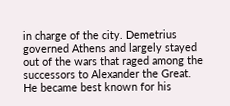in charge of the city. Demetrius governed Athens and largely stayed out of the wars that raged among the successors to Alexander the Great. He became best known for his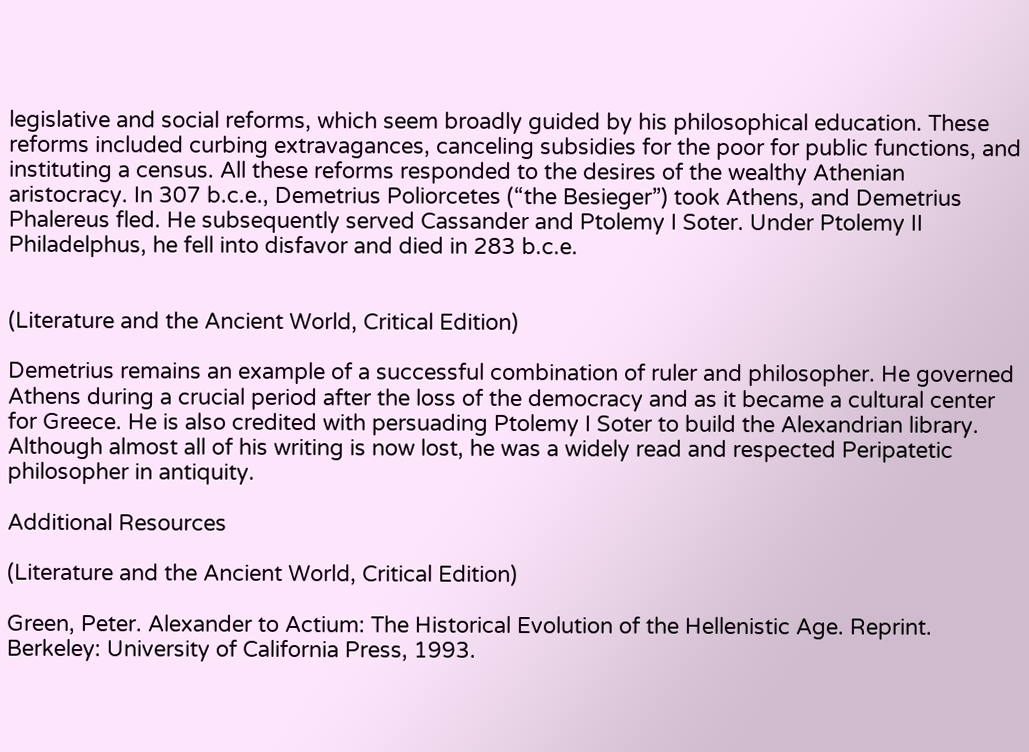legislative and social reforms, which seem broadly guided by his philosophical education. These reforms included curbing extravagances, canceling subsidies for the poor for public functions, and instituting a census. All these reforms responded to the desires of the wealthy Athenian aristocracy. In 307 b.c.e., Demetrius Poliorcetes (“the Besieger”) took Athens, and Demetrius Phalereus fled. He subsequently served Cassander and Ptolemy I Soter. Under Ptolemy II Philadelphus, he fell into disfavor and died in 283 b.c.e.


(Literature and the Ancient World, Critical Edition)

Demetrius remains an example of a successful combination of ruler and philosopher. He governed Athens during a crucial period after the loss of the democracy and as it became a cultural center for Greece. He is also credited with persuading Ptolemy I Soter to build the Alexandrian library. Although almost all of his writing is now lost, he was a widely read and respected Peripatetic philosopher in antiquity.

Additional Resources

(Literature and the Ancient World, Critical Edition)

Green, Peter. Alexander to Actium: The Historical Evolution of the Hellenistic Age. Reprint. Berkeley: University of California Press, 1993.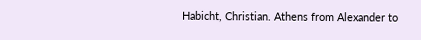Habicht, Christian. Athens from Alexander to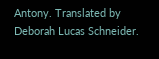Antony. Translated by Deborah Lucas Schneider.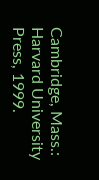Cambridge, Mass.: Harvard University Press, 1999.